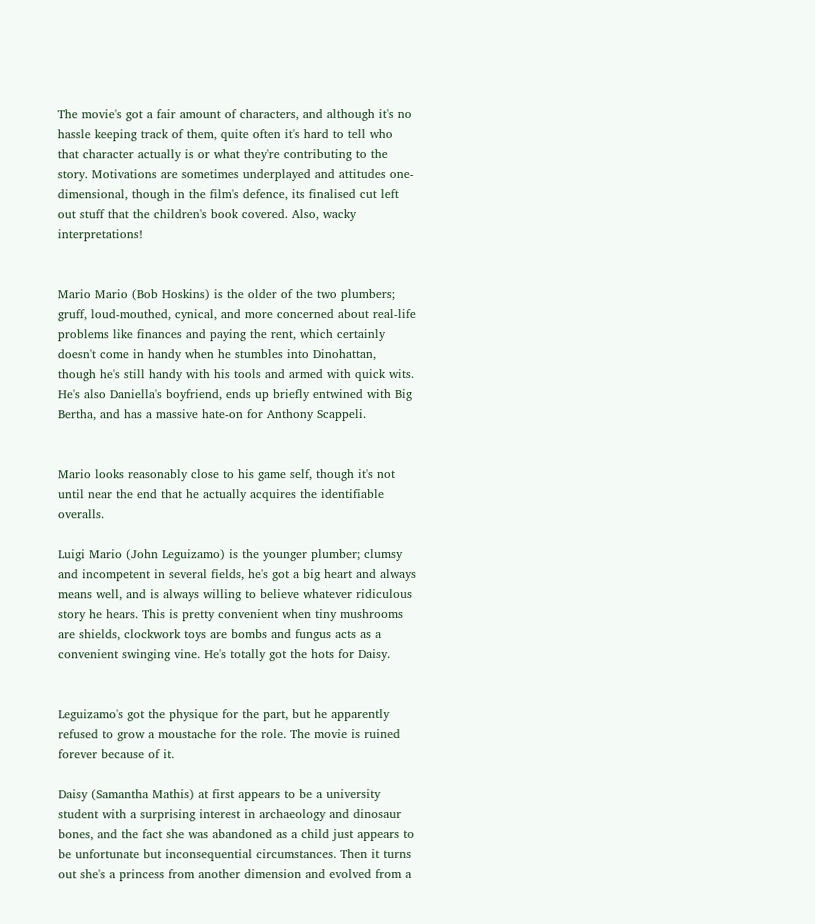The movie's got a fair amount of characters, and although it's no hassle keeping track of them, quite often it's hard to tell who that character actually is or what they're contributing to the story. Motivations are sometimes underplayed and attitudes one-dimensional, though in the film's defence, its finalised cut left out stuff that the children's book covered. Also, wacky interpretations!


Mario Mario (Bob Hoskins) is the older of the two plumbers; gruff, loud-mouthed, cynical, and more concerned about real-life problems like finances and paying the rent, which certainly doesn't come in handy when he stumbles into Dinohattan, though he's still handy with his tools and armed with quick wits. He's also Daniella's boyfriend, ends up briefly entwined with Big Bertha, and has a massive hate-on for Anthony Scappeli.


Mario looks reasonably close to his game self, though it's not until near the end that he actually acquires the identifiable overalls.

Luigi Mario (John Leguizamo) is the younger plumber; clumsy and incompetent in several fields, he's got a big heart and always means well, and is always willing to believe whatever ridiculous story he hears. This is pretty convenient when tiny mushrooms are shields, clockwork toys are bombs and fungus acts as a convenient swinging vine. He's totally got the hots for Daisy.


Leguizamo's got the physique for the part, but he apparently refused to grow a moustache for the role. The movie is ruined forever because of it.

Daisy (Samantha Mathis) at first appears to be a university student with a surprising interest in archaeology and dinosaur bones, and the fact she was abandoned as a child just appears to be unfortunate but inconsequential circumstances. Then it turns out she's a princess from another dimension and evolved from a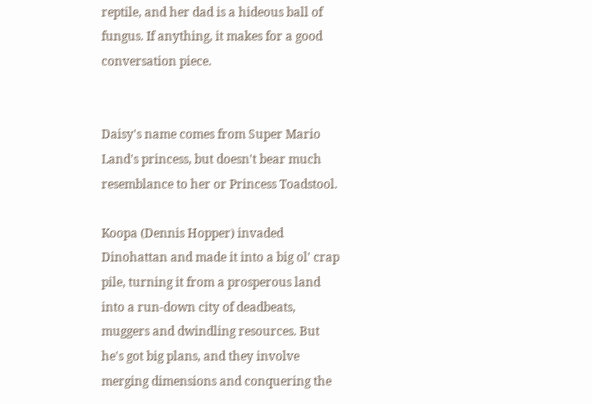reptile, and her dad is a hideous ball of fungus. If anything, it makes for a good conversation piece.


Daisy's name comes from Super Mario Land's princess, but doesn't bear much resemblance to her or Princess Toadstool.

Koopa (Dennis Hopper) invaded Dinohattan and made it into a big ol' crap pile, turning it from a prosperous land into a run-down city of deadbeats, muggers and dwindling resources. But he's got big plans, and they involve merging dimensions and conquering the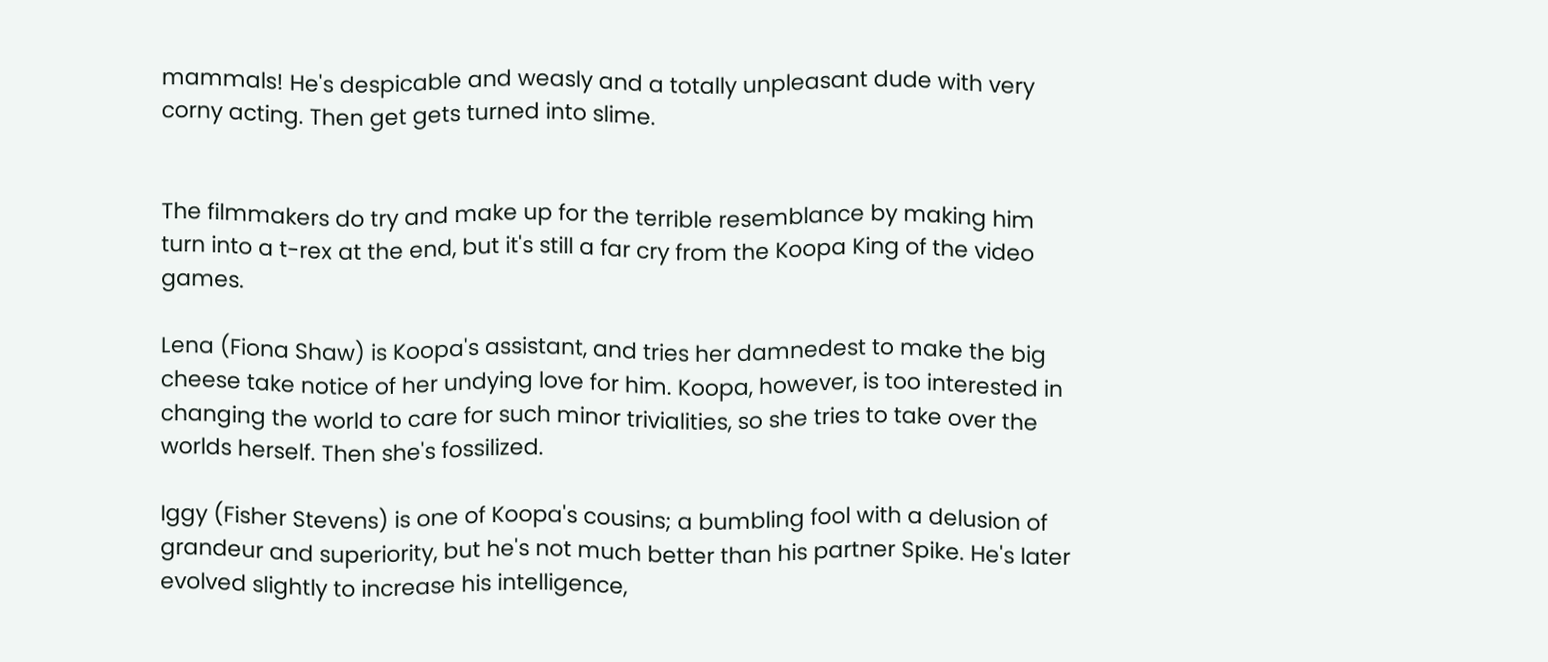mammals! He's despicable and weasly and a totally unpleasant dude with very corny acting. Then get gets turned into slime.


The filmmakers do try and make up for the terrible resemblance by making him turn into a t-rex at the end, but it's still a far cry from the Koopa King of the video games.

Lena (Fiona Shaw) is Koopa's assistant, and tries her damnedest to make the big cheese take notice of her undying love for him. Koopa, however, is too interested in changing the world to care for such minor trivialities, so she tries to take over the worlds herself. Then she's fossilized.

Iggy (Fisher Stevens) is one of Koopa's cousins; a bumbling fool with a delusion of grandeur and superiority, but he's not much better than his partner Spike. He's later evolved slightly to increase his intelligence,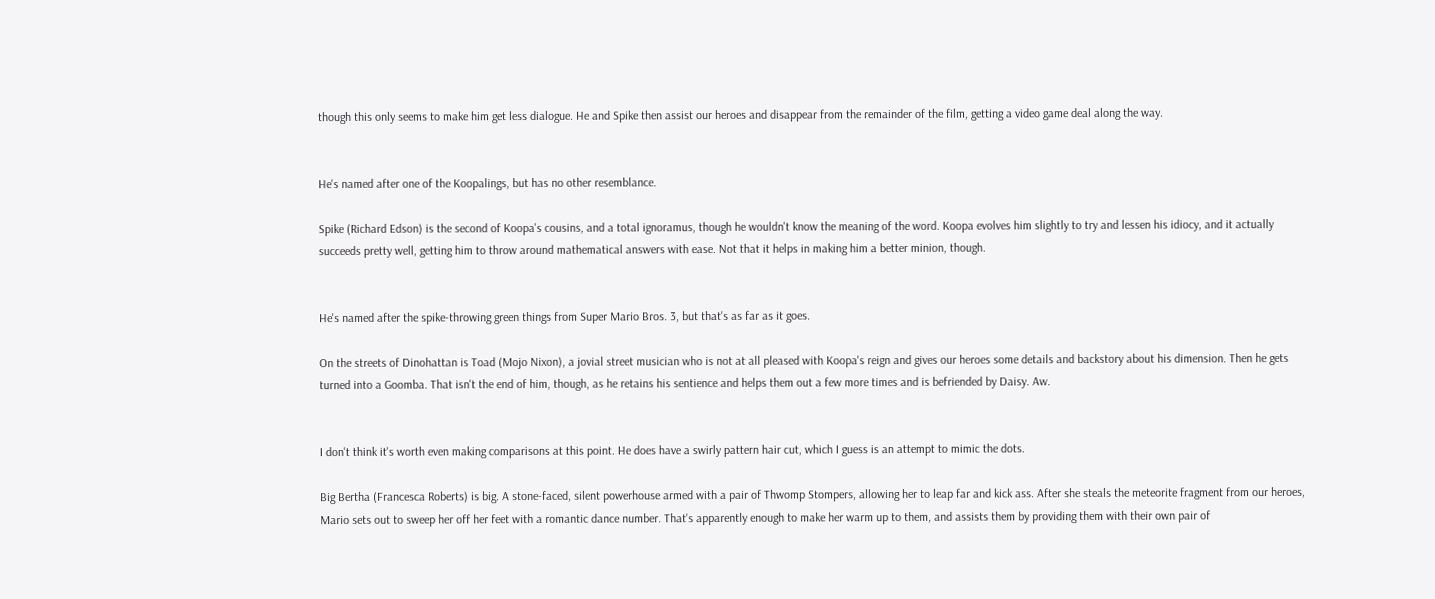though this only seems to make him get less dialogue. He and Spike then assist our heroes and disappear from the remainder of the film, getting a video game deal along the way.


He's named after one of the Koopalings, but has no other resemblance.

Spike (Richard Edson) is the second of Koopa's cousins, and a total ignoramus, though he wouldn't know the meaning of the word. Koopa evolves him slightly to try and lessen his idiocy, and it actually succeeds pretty well, getting him to throw around mathematical answers with ease. Not that it helps in making him a better minion, though.


He's named after the spike-throwing green things from Super Mario Bros. 3, but that's as far as it goes.

On the streets of Dinohattan is Toad (Mojo Nixon), a jovial street musician who is not at all pleased with Koopa's reign and gives our heroes some details and backstory about his dimension. Then he gets turned into a Goomba. That isn't the end of him, though, as he retains his sentience and helps them out a few more times and is befriended by Daisy. Aw.


I don't think it's worth even making comparisons at this point. He does have a swirly pattern hair cut, which I guess is an attempt to mimic the dots.

Big Bertha (Francesca Roberts) is big. A stone-faced, silent powerhouse armed with a pair of Thwomp Stompers, allowing her to leap far and kick ass. After she steals the meteorite fragment from our heroes, Mario sets out to sweep her off her feet with a romantic dance number. That's apparently enough to make her warm up to them, and assists them by providing them with their own pair of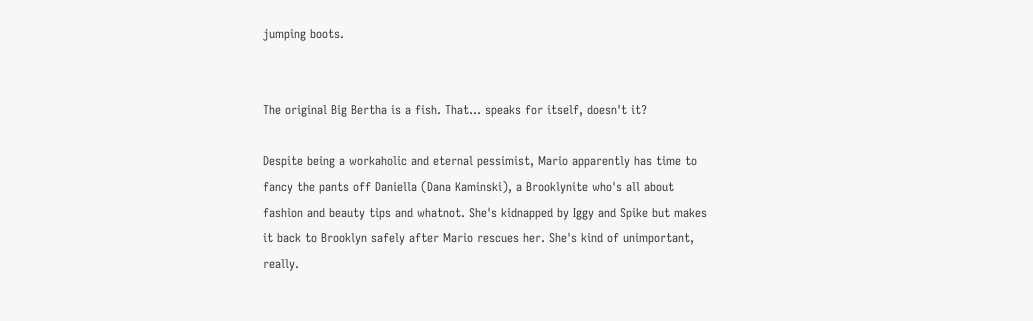jumping boots.


The original Big Bertha is a fish. That... speaks for itself, doesn't it?

Despite being a workaholic and eternal pessimist, Mario apparently has time to fancy the pants off Daniella (Dana Kaminski), a Brooklynite who's all about fashion and beauty tips and whatnot. She's kidnapped by Iggy and Spike but makes it back to Brooklyn safely after Mario rescues her. She's kind of unimportant, really.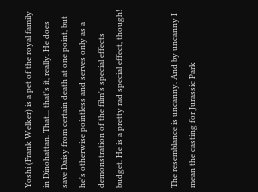Yoshi (Frank Welker) is a pet of the royal family in Dinohattan. That... that's it, really. He does save Daisy from certain death at one point, but he's otherwise pointless and serves only as a demonstration of the film's special effects budget. He is a pretty rad special effect, though!


The resemblance is uncanny. And by uncanny I mean the casting for Jurassic Park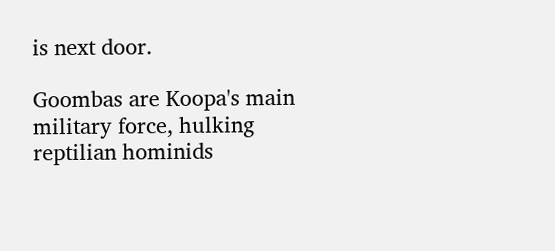is next door.

Goombas are Koopa's main military force, hulking reptilian hominids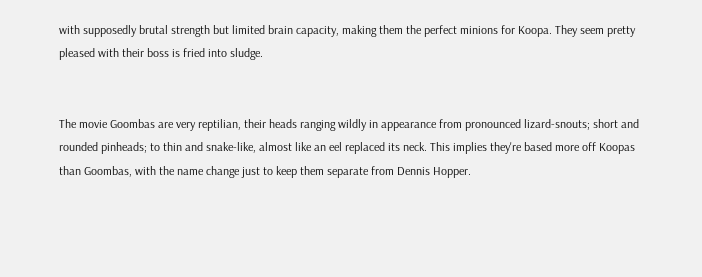with supposedly brutal strength but limited brain capacity, making them the perfect minions for Koopa. They seem pretty pleased with their boss is fried into sludge.


The movie Goombas are very reptilian, their heads ranging wildly in appearance from pronounced lizard-snouts; short and rounded pinheads; to thin and snake-like, almost like an eel replaced its neck. This implies they're based more off Koopas than Goombas, with the name change just to keep them separate from Dennis Hopper.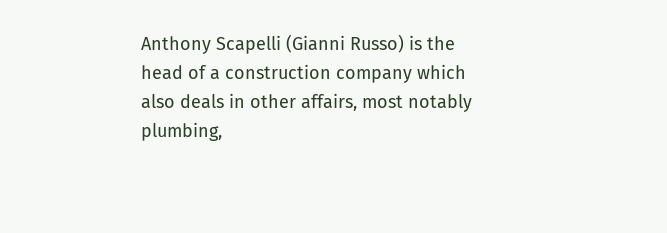Anthony Scapelli (Gianni Russo) is the head of a construction company which also deals in other affairs, most notably plumbing,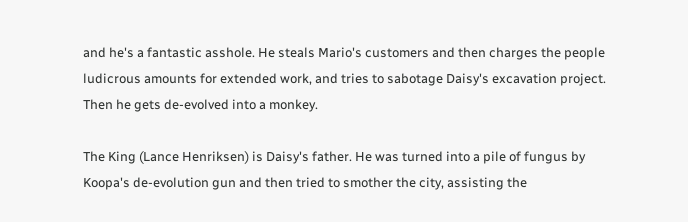and he's a fantastic asshole. He steals Mario's customers and then charges the people ludicrous amounts for extended work, and tries to sabotage Daisy's excavation project. Then he gets de-evolved into a monkey.

The King (Lance Henriksen) is Daisy's father. He was turned into a pile of fungus by Koopa's de-evolution gun and then tried to smother the city, assisting the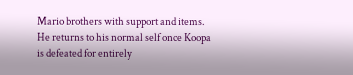Mario brothers with support and items. He returns to his normal self once Koopa is defeated for entirely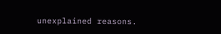unexplained reasons.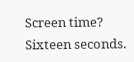Screen time? Sixteen seconds.